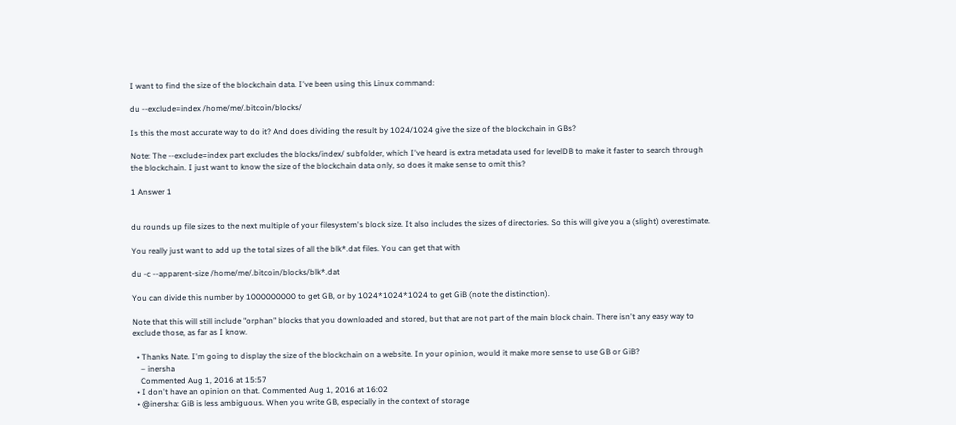I want to find the size of the blockchain data. I've been using this Linux command:

du --exclude=index /home/me/.bitcoin/blocks/

Is this the most accurate way to do it? And does dividing the result by 1024/1024 give the size of the blockchain in GBs?

Note: The --exclude=index part excludes the blocks/index/ subfolder, which I've heard is extra metadata used for levelDB to make it faster to search through the blockchain. I just want to know the size of the blockchain data only, so does it make sense to omit this?

1 Answer 1


du rounds up file sizes to the next multiple of your filesystem's block size. It also includes the sizes of directories. So this will give you a (slight) overestimate.

You really just want to add up the total sizes of all the blk*.dat files. You can get that with

du -c --apparent-size /home/me/.bitcoin/blocks/blk*.dat

You can divide this number by 1000000000 to get GB, or by 1024*1024*1024 to get GiB (note the distinction).

Note that this will still include "orphan" blocks that you downloaded and stored, but that are not part of the main block chain. There isn't any easy way to exclude those, as far as I know.

  • Thanks Nate. I'm going to display the size of the blockchain on a website. In your opinion, would it make more sense to use GB or GiB?
    – inersha
    Commented Aug 1, 2016 at 15:57
  • I don't have an opinion on that. Commented Aug 1, 2016 at 16:02
  • @inersha: GiB is less ambiguous. When you write GB, especially in the context of storage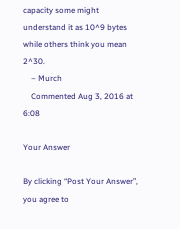capacity some might understand it as 10^9 bytes while others think you mean 2^30.
    – Murch
    Commented Aug 3, 2016 at 6:08

Your Answer

By clicking “Post Your Answer”, you agree to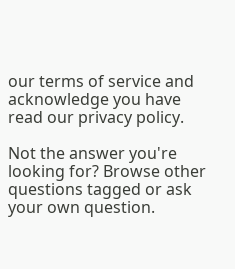our terms of service and acknowledge you have read our privacy policy.

Not the answer you're looking for? Browse other questions tagged or ask your own question.